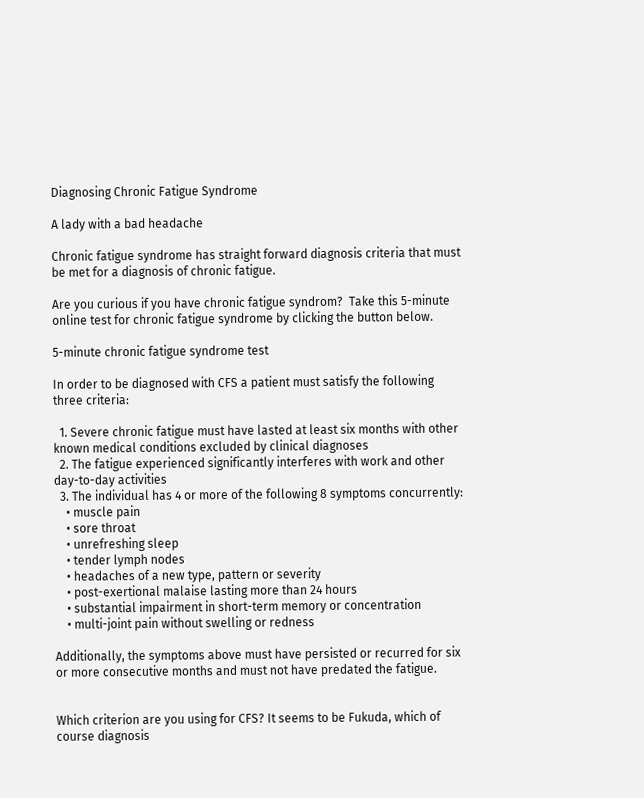Diagnosing Chronic Fatigue Syndrome

A lady with a bad headache

Chronic fatigue syndrome has straight forward diagnosis criteria that must be met for a diagnosis of chronic fatigue.

Are you curious if you have chronic fatigue syndrom?  Take this 5-minute online test for chronic fatigue syndrome by clicking the button below.

5-minute chronic fatigue syndrome test

In order to be diagnosed with CFS a patient must satisfy the following three criteria:

  1. Severe chronic fatigue must have lasted at least six months with other known medical conditions excluded by clinical diagnoses
  2. The fatigue experienced significantly interferes with work and other day-to-day activities
  3. The individual has 4 or more of the following 8 symptoms concurrently:
    • muscle pain
    • sore throat
    • unrefreshing sleep
    • tender lymph nodes
    • headaches of a new type, pattern or severity
    • post-exertional malaise lasting more than 24 hours
    • substantial impairment in short-term memory or concentration
    • multi-joint pain without swelling or redness

Additionally, the symptoms above must have persisted or recurred for six or more consecutive months and must not have predated the fatigue.


Which criterion are you using for CFS? It seems to be Fukuda, which of course diagnosis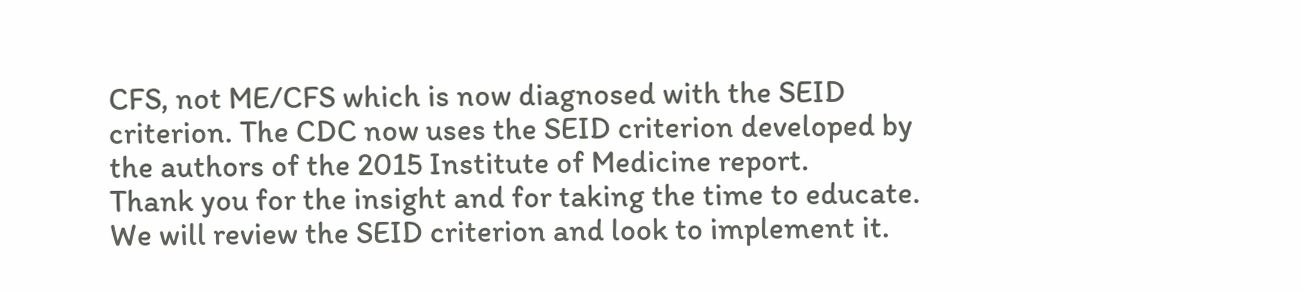CFS, not ME/CFS which is now diagnosed with the SEID criterion. The CDC now uses the SEID criterion developed by the authors of the 2015 Institute of Medicine report.
Thank you for the insight and for taking the time to educate. We will review the SEID criterion and look to implement it.